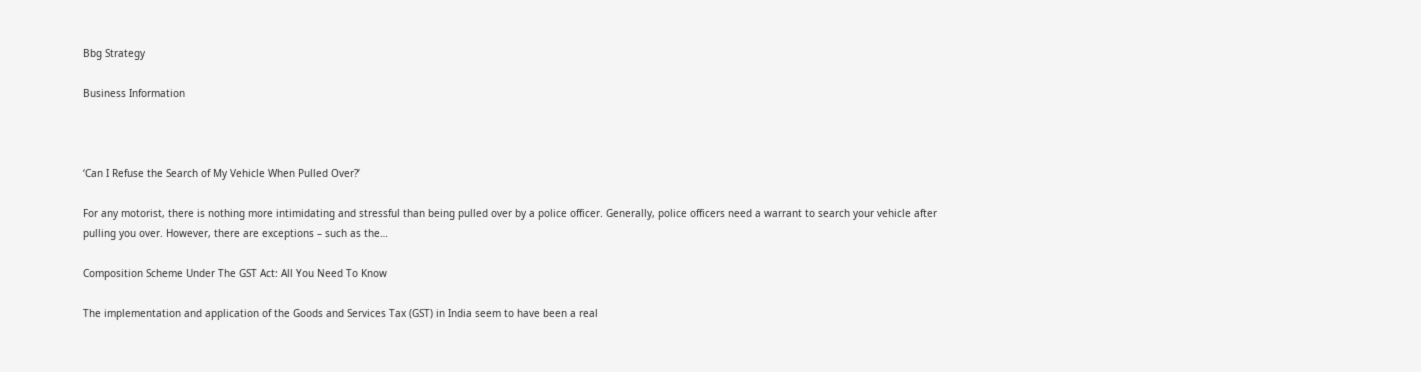Bbg Strategy

Business Information



‘Can I Refuse the Search of My Vehicle When Pulled Over?’

For any motorist, there is nothing more intimidating and stressful than being pulled over by a police officer. Generally, police officers need a warrant to search your vehicle after pulling you over. However, there are exceptions – such as the…

Composition Scheme Under The GST Act: All You Need To Know

The implementation and application of the Goods and Services Tax (GST) in India seem to have been a real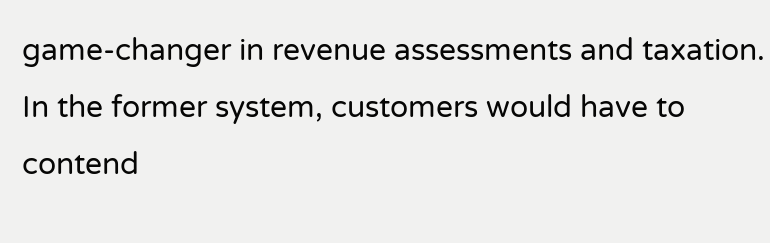game-changer in revenue assessments and taxation. In the former system, customers would have to contend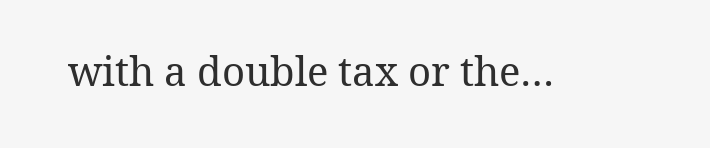with a double tax or the…